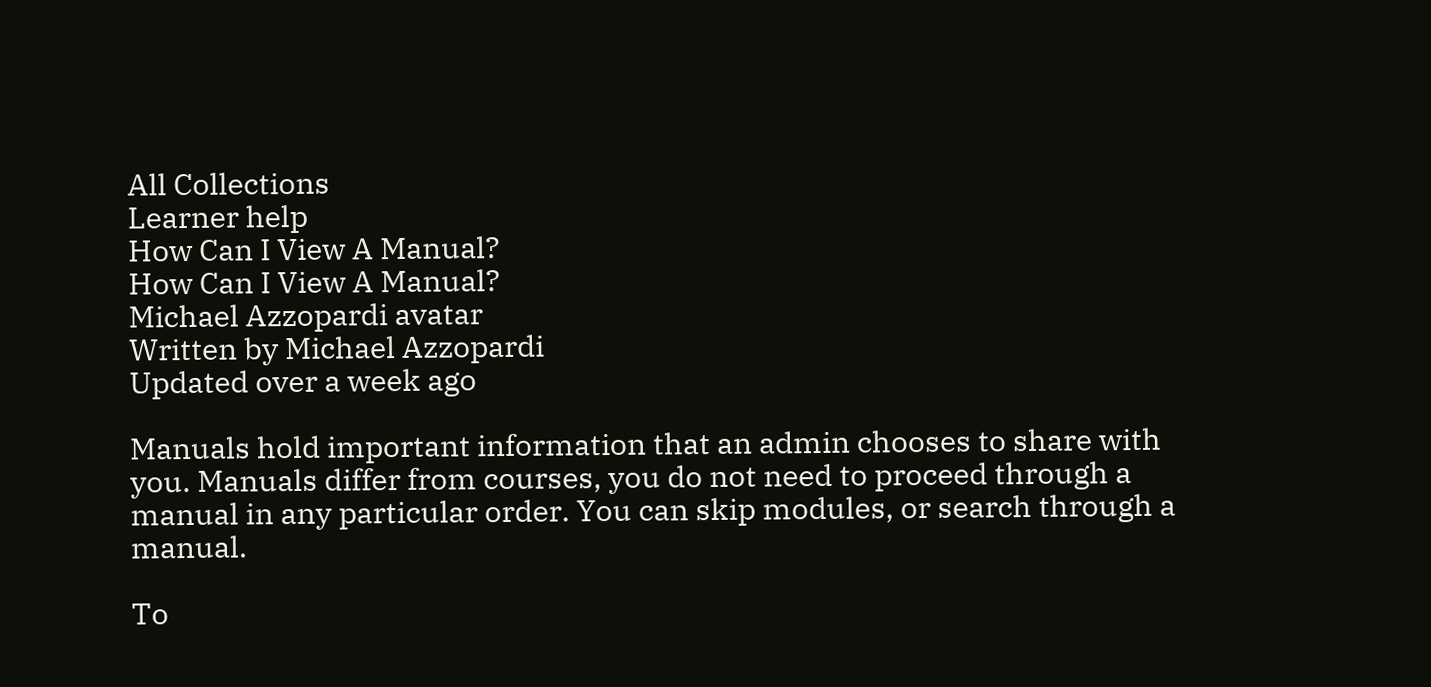All Collections
Learner help
How Can I View A Manual?
How Can I View A Manual?
Michael Azzopardi avatar
Written by Michael Azzopardi
Updated over a week ago

Manuals hold important information that an admin chooses to share with you. Manuals differ from courses, you do not need to proceed through a manual in any particular order. You can skip modules, or search through a manual.

To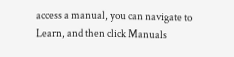access a manual, you can navigate to Learn, and then click Manuals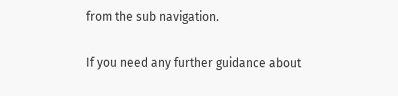from the sub navigation.

If you need any further guidance about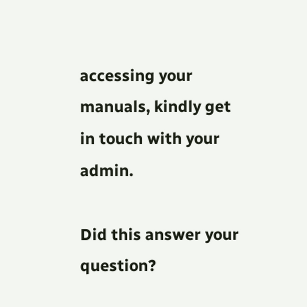accessing your manuals, kindly get in touch with your admin.

Did this answer your question?